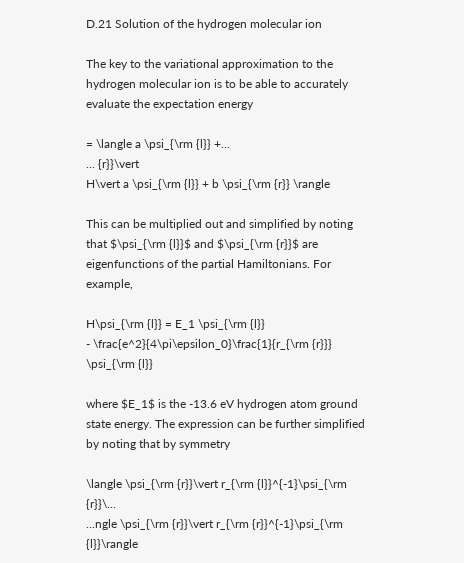D.21 Solution of the hydrogen molecular ion

The key to the variational approximation to the hydrogen molecular ion is to be able to accurately evaluate the expectation energy

= \langle a \psi_{\rm {l}} +...
... {r}}\vert
H\vert a \psi_{\rm {l}} + b \psi_{\rm {r}} \rangle

This can be multiplied out and simplified by noting that $\psi_{\rm {l}}$ and $\psi_{\rm {r}}$ are eigenfunctions of the partial Hamiltonians. For example,

H\psi_{\rm {l}} = E_1 \psi_{\rm {l}}
- \frac{e^2}{4\pi\epsilon_0}\frac{1}{r_{\rm {r}}} \psi_{\rm {l}}

where $E_1$ is the -13.6 eV hydrogen atom ground state energy. The expression can be further simplified by noting that by symmetry

\langle \psi_{\rm {r}}\vert r_{\rm {l}}^{-1}\psi_{\rm {r}}\...
...ngle \psi_{\rm {r}}\vert r_{\rm {r}}^{-1}\psi_{\rm {l}}\rangle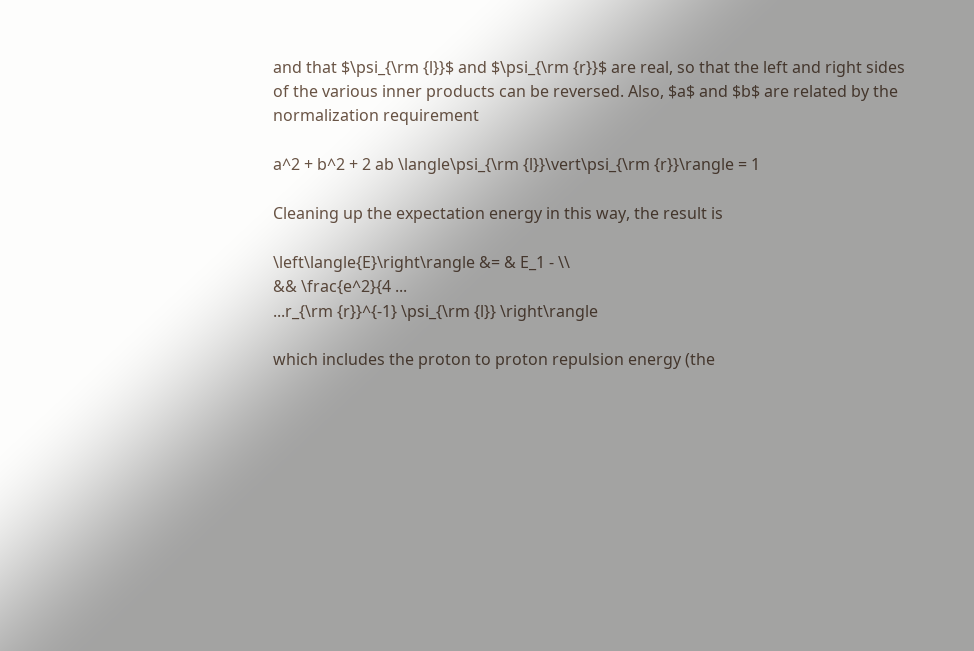and that $\psi_{\rm {l}}$ and $\psi_{\rm {r}}$ are real, so that the left and right sides of the various inner products can be reversed. Also, $a$ and $b$ are related by the normalization requirement

a^2 + b^2 + 2 ab \langle\psi_{\rm {l}}\vert\psi_{\rm {r}}\rangle = 1

Cleaning up the expectation energy in this way, the result is

\left\langle{E}\right\rangle &= & E_1 - \\
&& \frac{e^2}{4 ...
...r_{\rm {r}}^{-1} \psi_{\rm {l}} \right\rangle

which includes the proton to proton repulsion energy (the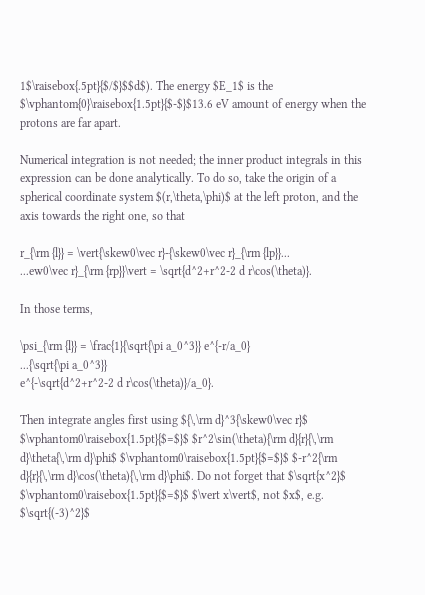1$\raisebox{.5pt}{$/$}$$d$). The energy $E_1$ is the $\vphantom{0}\raisebox{1.5pt}{$-$}$13.6 eV amount of energy when the protons are far apart.

Numerical integration is not needed; the inner product integrals in this expression can be done analytically. To do so, take the origin of a spherical coordinate system $(r,\theta,\phi)$ at the left proton, and the axis towards the right one, so that

r_{\rm {l}} = \vert{\skew0\vec r}-{\skew0\vec r}_{\rm {lp}}...
...ew0\vec r}_{\rm {rp}}\vert = \sqrt{d^2+r^2-2 d r\cos(\theta)}.

In those terms,

\psi_{\rm {l}} = \frac{1}{\sqrt{\pi a_0^3}} e^{-r/a_0}
...{\sqrt{\pi a_0^3}}
e^{-\sqrt{d^2+r^2-2 d r\cos(\theta)}/a_0}.

Then integrate angles first using ${\,\rm d}^3{\skew0\vec r}$ $\vphantom0\raisebox{1.5pt}{$=$}$ $r^2\sin(\theta){\rm d}{r}{\,\rm d}\theta{\,\rm d}\phi$ $\vphantom0\raisebox{1.5pt}{$=$}$ $-r^2{\rm d}{r}{\,\rm d}\cos(\theta){\,\rm d}\phi$. Do not forget that $\sqrt{x^2}$ $\vphantom0\raisebox{1.5pt}{$=$}$ $\vert x\vert$, not $x$, e.g. $\sqrt{(-3)^2}$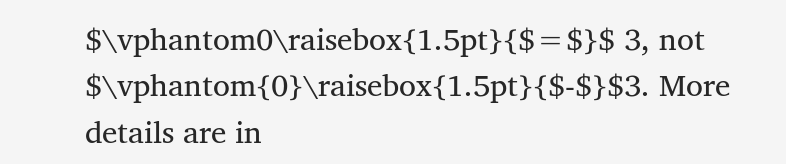$\vphantom0\raisebox{1.5pt}{$=$}$ 3, not $\vphantom{0}\raisebox{1.5pt}{$-$}$3. More details are in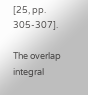[25, pp. 305-307].

The overlap integral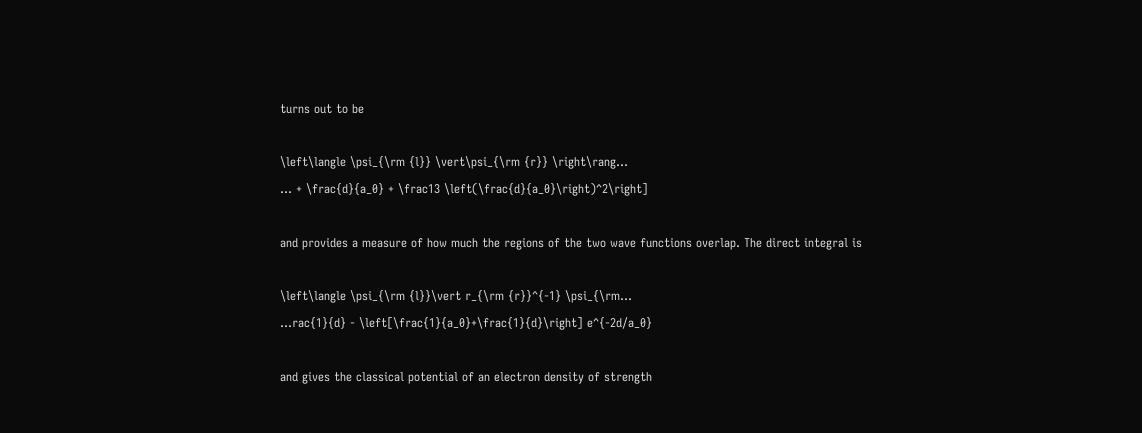turns out to be

\left\langle \psi_{\rm {l}} \vert\psi_{\rm {r}} \right\rang...
... + \frac{d}{a_0} + \frac13 \left(\frac{d}{a_0}\right)^2\right]

and provides a measure of how much the regions of the two wave functions overlap. The direct integral is

\left\langle \psi_{\rm {l}}\vert r_{\rm {r}}^{-1} \psi_{\rm...
...rac{1}{d} - \left[\frac{1}{a_0}+\frac{1}{d}\right] e^{-2d/a_0}

and gives the classical potential of an electron density of strength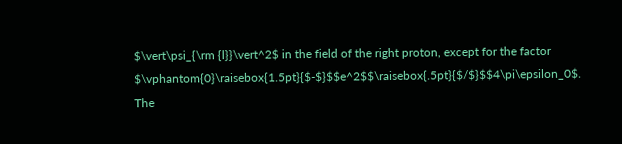$\vert\psi_{\rm {l}}\vert^2$ in the field of the right proton, except for the factor $\vphantom{0}\raisebox{1.5pt}{$-$}$$e^2$$\raisebox{.5pt}{$/$}$$4\pi\epsilon_0$. The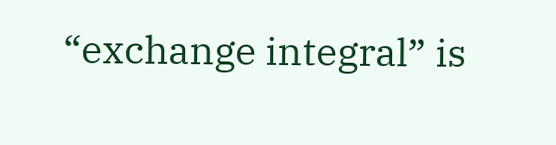“exchange integral” is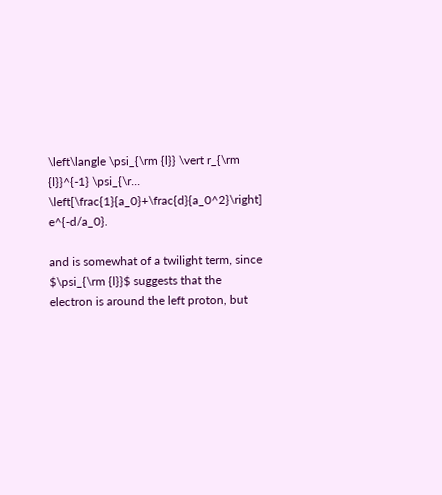\left\langle \psi_{\rm {l}} \vert r_{\rm {l}}^{-1} \psi_{\r...
\left[\frac{1}{a_0}+\frac{d}{a_0^2}\right] e^{-d/a_0}.

and is somewhat of a twilight term, since $\psi_{\rm {l}}$ suggests that the electron is around the left proton, but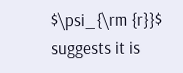$\psi_{\rm {r}}$ suggests it is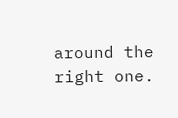around the right one.